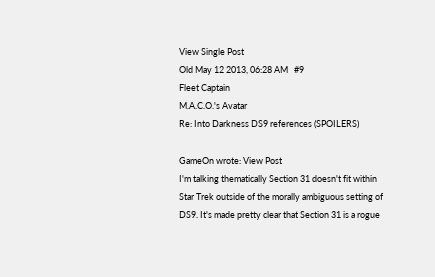View Single Post
Old May 12 2013, 06:28 AM   #9
Fleet Captain
M.A.C.O.'s Avatar
Re: Into Darkness DS9 references (SPOILERS)

GameOn wrote: View Post
I'm talking thematically Section 31 doesn't fit within Star Trek outside of the morally ambiguous setting of DS9. It's made pretty clear that Section 31 is a rogue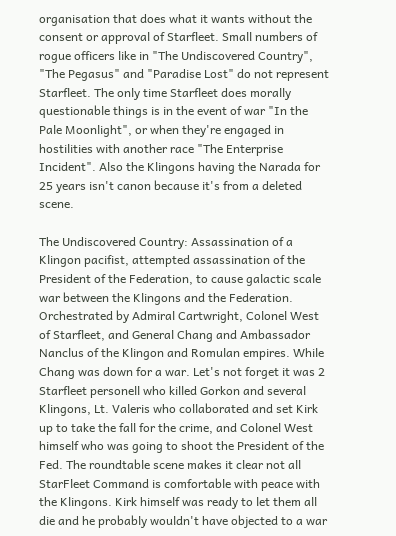organisation that does what it wants without the consent or approval of Starfleet. Small numbers of rogue officers like in "The Undiscovered Country", "The Pegasus" and "Paradise Lost" do not represent Starfleet. The only time Starfleet does morally questionable things is in the event of war "In the Pale Moonlight", or when they're engaged in hostilities with another race "The Enterprise Incident". Also the Klingons having the Narada for 25 years isn't canon because it's from a deleted scene.

The Undiscovered Country: Assassination of a Klingon pacifist, attempted assassination of the President of the Federation, to cause galactic scale war between the Klingons and the Federation. Orchestrated by Admiral Cartwright, Colonel West of Starfleet, and General Chang and Ambassador Nanclus of the Klingon and Romulan empires. While Chang was down for a war. Let's not forget it was 2 Starfleet personell who killed Gorkon and several Klingons, Lt. Valeris who collaborated and set Kirk up to take the fall for the crime, and Colonel West himself who was going to shoot the President of the Fed. The roundtable scene makes it clear not all StarFleet Command is comfortable with peace with the Klingons. Kirk himself was ready to let them all die and he probably wouldn't have objected to a war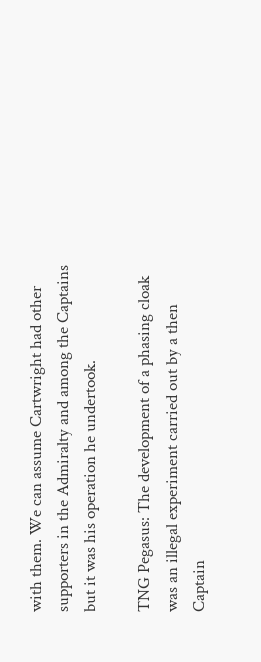with them. We can assume Cartwright had other supporters in the Admiralty and among the Captains but it was his operation he undertook.

TNG Pegasus: The development of a phasing cloak was an illegal experiment carried out by a then Captain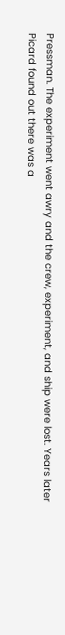Pressman. The experiment went awry and the crew, experiment, and ship were lost. Years later Picard found out there was a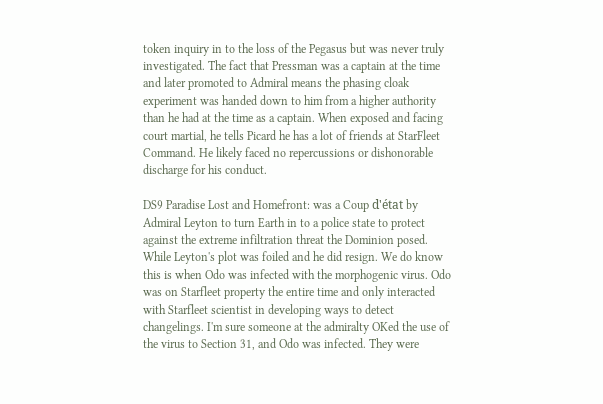token inquiry in to the loss of the Pegasus but was never truly investigated. The fact that Pressman was a captain at the time and later promoted to Admiral means the phasing cloak experiment was handed down to him from a higher authority than he had at the time as a captain. When exposed and facing court martial, he tells Picard he has a lot of friends at StarFleet Command. He likely faced no repercussions or dishonorable discharge for his conduct.

DS9 Paradise Lost and Homefront: was a Coup d'état by Admiral Leyton to turn Earth in to a police state to protect against the extreme infiltration threat the Dominion posed. While Leyton's plot was foiled and he did resign. We do know this is when Odo was infected with the morphogenic virus. Odo was on Starfleet property the entire time and only interacted with Starfleet scientist in developing ways to detect changelings. I'm sure someone at the admiralty OKed the use of the virus to Section 31, and Odo was infected. They were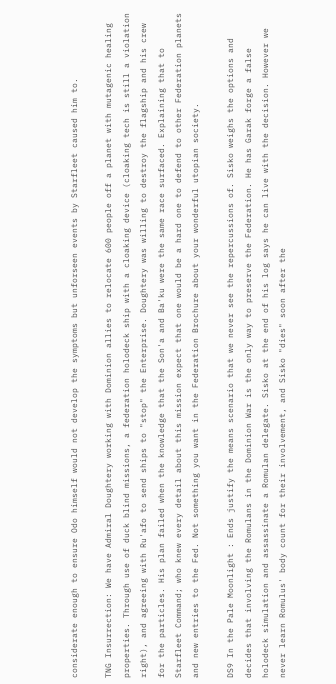considerate enough to ensure Odo himself would not develop the symptoms but unforseen events by Starfleet caused him to.

TNG Insurrection: We have Admiral Doughtery working with Dominion allies to relocate 600 people off a planet with mutagenic healing properties. Through use of duck blind missions, a federation holodeck ship with a cloaking device (cloaking tech is still a violation right), and agreeing with Ru'afo to send ships to "stop" the Enterprise. Doughtery was willing to destroy the flagship and his crew for the particles. His plan failed when the knowledge that the Son'a and Ba'ku were the same race surfaced. Explaining that to Starfleet Command; who knew every detail about this mission expect that one would be a hard one to defend to other Federation planets and new entries to the Fed. Not something you want in the Federation Brochure about your wonderful utopian society.

DS9 In the Pale Moonlight : Ends justify the means scenario that we never see the repercussions of. Sisko weighs the options and decides that involving the Romulans in the Dominion War is the only way to preserve the Federation. He has Garak forge a false holodeck simulation and assassinate a Romulan delegate. Sisko at the end of his log says he can live with the decision. However we never learn Romulus' body count for their involvement, and Sisko "dies" soon after the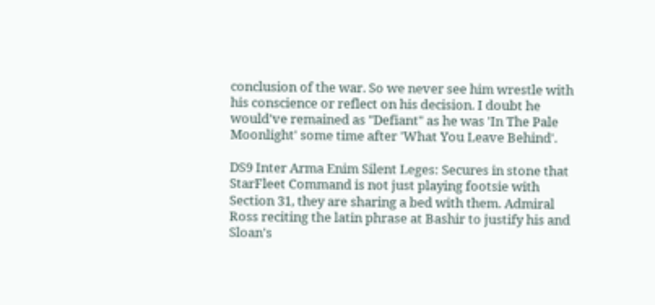conclusion of the war. So we never see him wrestle with his conscience or reflect on his decision. I doubt he would've remained as "Defiant" as he was 'In The Pale Moonlight' some time after 'What You Leave Behind'.

DS9 Inter Arma Enim Silent Leges: Secures in stone that StarFleet Command is not just playing footsie with Section 31, they are sharing a bed with them. Admiral Ross reciting the latin phrase at Bashir to justify his and Sloan's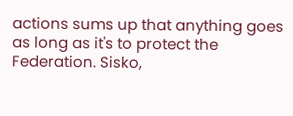actions sums up that anything goes as long as it's to protect the Federation. Sisko,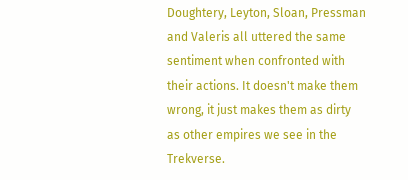Doughtery, Leyton, Sloan, Pressman and Valeris all uttered the same sentiment when confronted with their actions. It doesn't make them wrong, it just makes them as dirty as other empires we see in the Trekverse.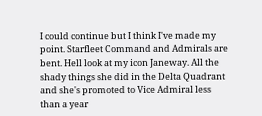I could continue but I think I've made my point. Starfleet Command and Admirals are bent. Hell look at my icon Janeway. All the shady things she did in the Delta Quadrant and she's promoted to Vice Admiral less than a year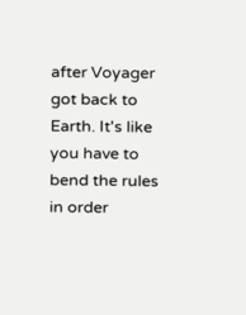after Voyager got back to Earth. It's like you have to bend the rules in order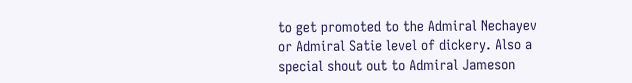to get promoted to the Admiral Nechayev or Admiral Satie level of dickery. Also a special shout out to Admiral Jameson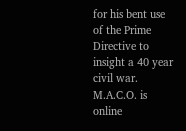for his bent use of the Prime Directive to insight a 40 year civil war.
M.A.C.O. is online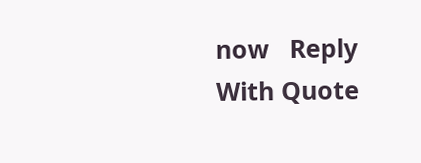now   Reply With Quote